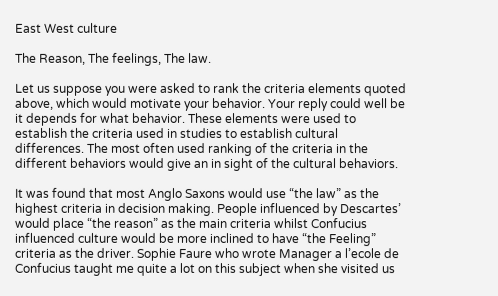East West culture

The Reason, The feelings, The law.

Let us suppose you were asked to rank the criteria elements quoted above, which would motivate your behavior. Your reply could well be it depends for what behavior. These elements were used to establish the criteria used in studies to establish cultural differences. The most often used ranking of the criteria in the different behaviors would give an in sight of the cultural behaviors.

It was found that most Anglo Saxons would use “the law” as the highest criteria in decision making. People influenced by Descartes’ would place “the reason” as the main criteria whilst Confucius influenced culture would be more inclined to have “the Feeling” criteria as the driver. Sophie Faure who wrote Manager a l’ecole de Confucius taught me quite a lot on this subject when she visited us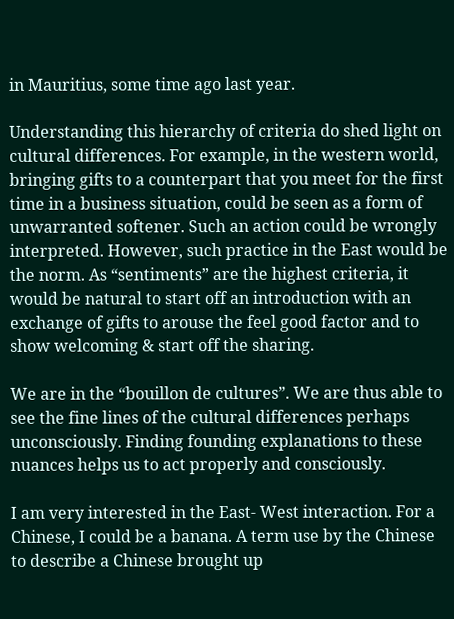in Mauritius, some time ago last year.

Understanding this hierarchy of criteria do shed light on cultural differences. For example, in the western world, bringing gifts to a counterpart that you meet for the first time in a business situation, could be seen as a form of unwarranted softener. Such an action could be wrongly interpreted. However, such practice in the East would be the norm. As “sentiments” are the highest criteria, it would be natural to start off an introduction with an exchange of gifts to arouse the feel good factor and to show welcoming & start off the sharing.

We are in the “bouillon de cultures”. We are thus able to see the fine lines of the cultural differences perhaps unconsciously. Finding founding explanations to these nuances helps us to act properly and consciously.

I am very interested in the East- West interaction. For a Chinese, I could be a banana. A term use by the Chinese to describe a Chinese brought up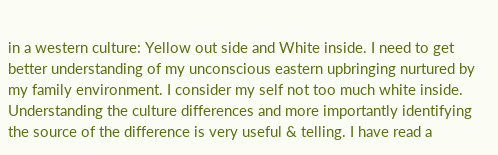in a western culture: Yellow out side and White inside. I need to get better understanding of my unconscious eastern upbringing nurtured by my family environment. I consider my self not too much white inside. Understanding the culture differences and more importantly identifying the source of the difference is very useful & telling. I have read a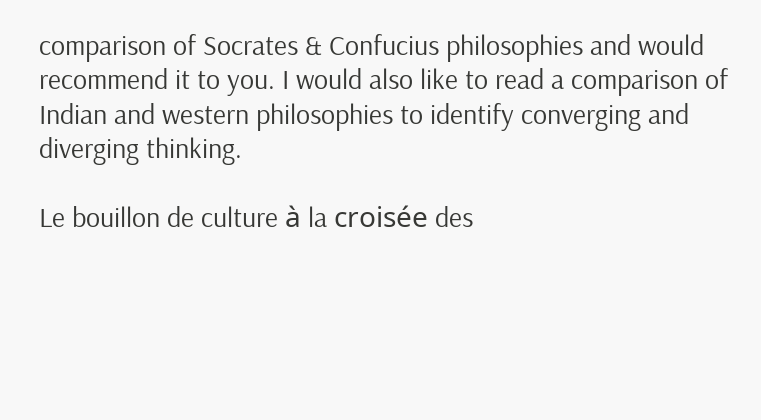comparison of Socrates & Confucius philosophies and would recommend it to you. I would also like to read a comparison of Indian and western philosophies to identify converging and diverging thinking.

Le bouillon de culture à la croisée des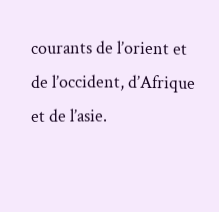courants de l’orient et de l’occident, d’Afrique et de l’asie.